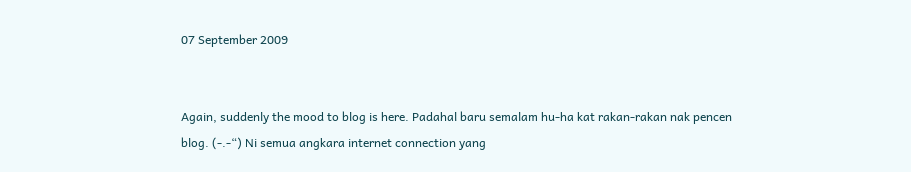07 September 2009


Again, suddenly the mood to blog is here. Padahal baru semalam hu-ha kat rakan-rakan nak pencen blog. (-.-“) Ni semua angkara internet connection yang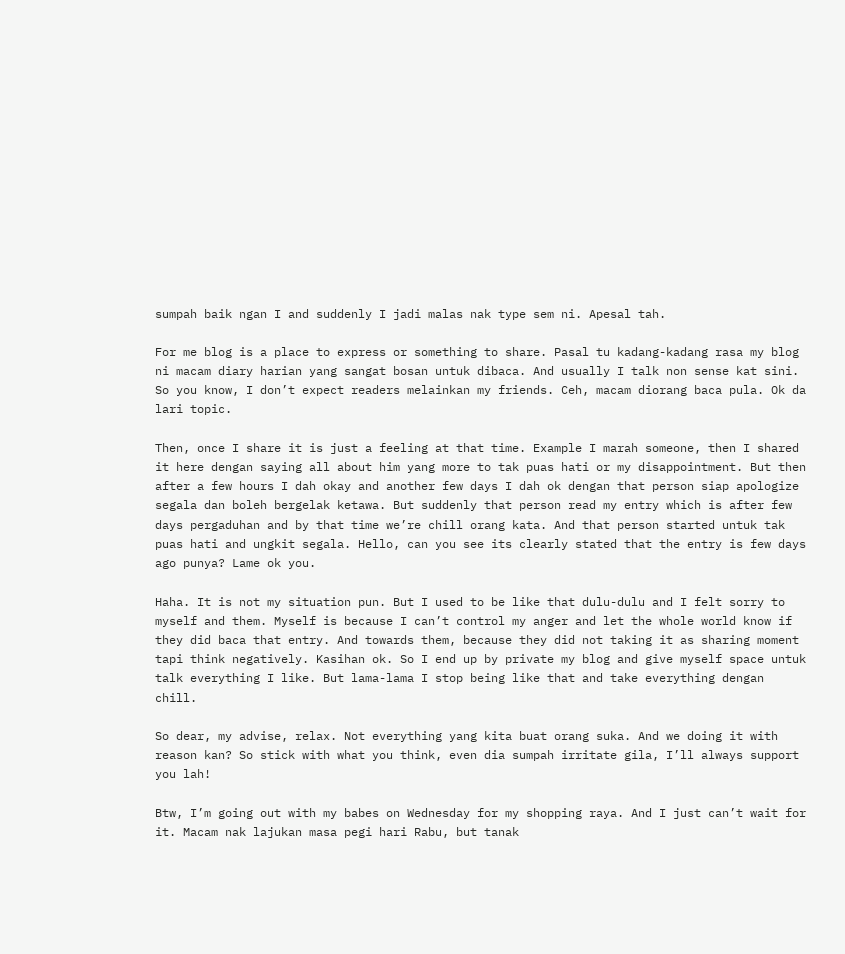sumpah baik ngan I and suddenly I jadi malas nak type sem ni. Apesal tah.

For me blog is a place to express or something to share. Pasal tu kadang-kadang rasa my blog ni macam diary harian yang sangat bosan untuk dibaca. And usually I talk non sense kat sini. So you know, I don’t expect readers melainkan my friends. Ceh, macam diorang baca pula. Ok da lari topic.

Then, once I share it is just a feeling at that time. Example I marah someone, then I shared it here dengan saying all about him yang more to tak puas hati or my disappointment. But then after a few hours I dah okay and another few days I dah ok dengan that person siap apologize segala dan boleh bergelak ketawa. But suddenly that person read my entry which is after few days pergaduhan and by that time we’re chill orang kata. And that person started untuk tak puas hati and ungkit segala. Hello, can you see its clearly stated that the entry is few days ago punya? Lame ok you.

Haha. It is not my situation pun. But I used to be like that dulu-dulu and I felt sorry to myself and them. Myself is because I can’t control my anger and let the whole world know if they did baca that entry. And towards them, because they did not taking it as sharing moment tapi think negatively. Kasihan ok. So I end up by private my blog and give myself space untuk talk everything I like. But lama-lama I stop being like that and take everything dengan chill.

So dear, my advise, relax. Not everything yang kita buat orang suka. And we doing it with reason kan? So stick with what you think, even dia sumpah irritate gila, I’ll always support you lah!

Btw, I’m going out with my babes on Wednesday for my shopping raya. And I just can’t wait for it. Macam nak lajukan masa pegi hari Rabu, but tanak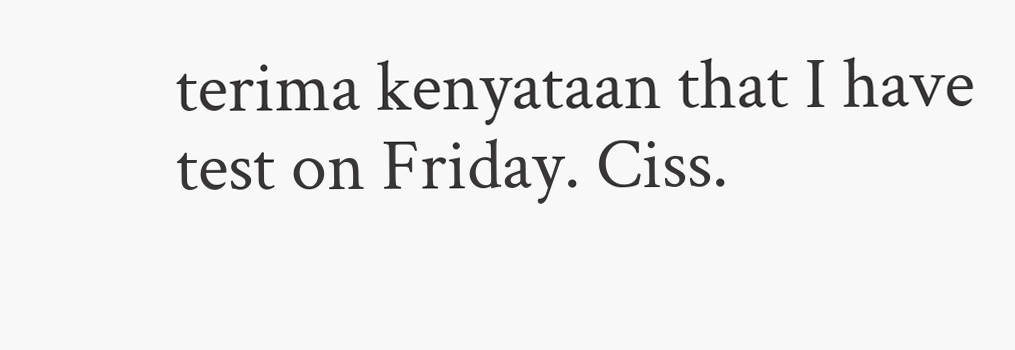terima kenyataan that I have test on Friday. Ciss.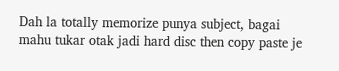Dah la totally memorize punya subject, bagai mahu tukar otak jadi hard disc then copy paste je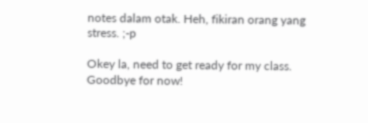notes dalam otak. Heh, fikiran orang yang stress. ;-p

Okey la, need to get ready for my class. Goodbye for now!